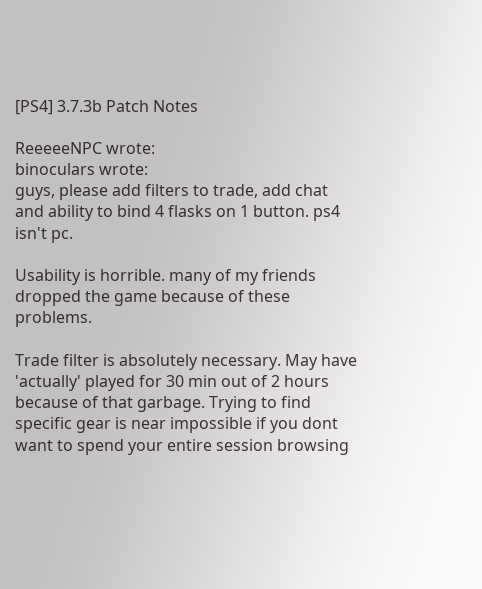[PS4] 3.7.3b Patch Notes

ReeeeeNPC wrote:
binoculars wrote:
guys, please add filters to trade, add chat and ability to bind 4 flasks on 1 button. ps4 isn't pc.

Usability is horrible. many of my friends dropped the game because of these problems.

Trade filter is absolutely necessary. May have 'actually' played for 30 min out of 2 hours because of that garbage. Trying to find specific gear is near impossible if you dont want to spend your entire session browsing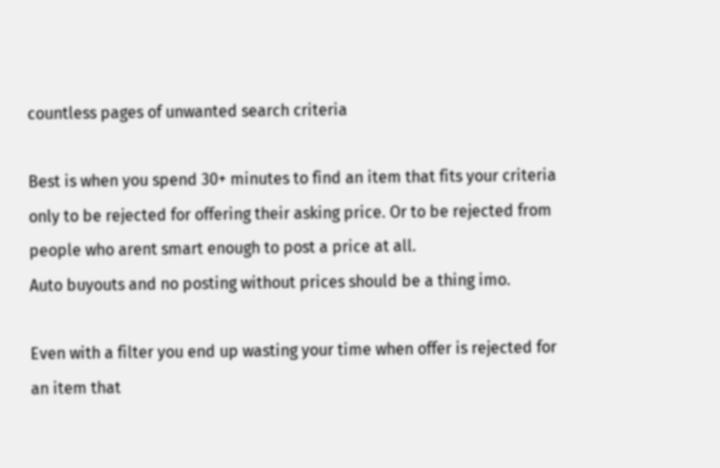countless pages of unwanted search criteria

Best is when you spend 30+ minutes to find an item that fits your criteria only to be rejected for offering their asking price. Or to be rejected from people who arent smart enough to post a price at all.
Auto buyouts and no posting without prices should be a thing imo.

Even with a filter you end up wasting your time when offer is rejected for an item that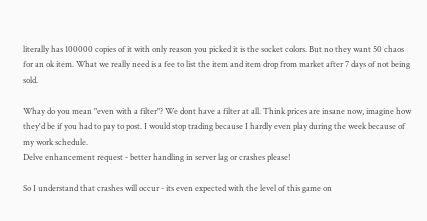literally has 100000 copies of it with only reason you picked it is the socket colors. But no they want 50 chaos for an ok item. What we really need is a fee to list the item and item drop from market after 7 days of not being sold.

Whay do you mean "even with a filter"? We dont have a filter at all. Think prices are insane now, imagine how they'd be if you had to pay to post. I would stop trading because I hardly even play during the week because of my work schedule.
Delve enhancement request - better handling in server lag or crashes please!

So I understand that crashes will occur - its even expected with the level of this game on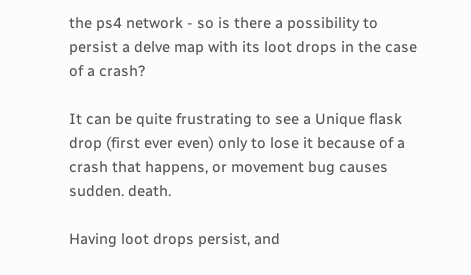the ps4 network - so is there a possibility to persist a delve map with its loot drops in the case of a crash?

It can be quite frustrating to see a Unique flask drop (first ever even) only to lose it because of a crash that happens, or movement bug causes sudden. death.

Having loot drops persist, and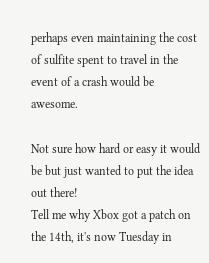perhaps even maintaining the cost of sulfite spent to travel in the event of a crash would be awesome.

Not sure how hard or easy it would be but just wanted to put the idea out there!
Tell me why Xbox got a patch on the 14th, it's now Tuesday in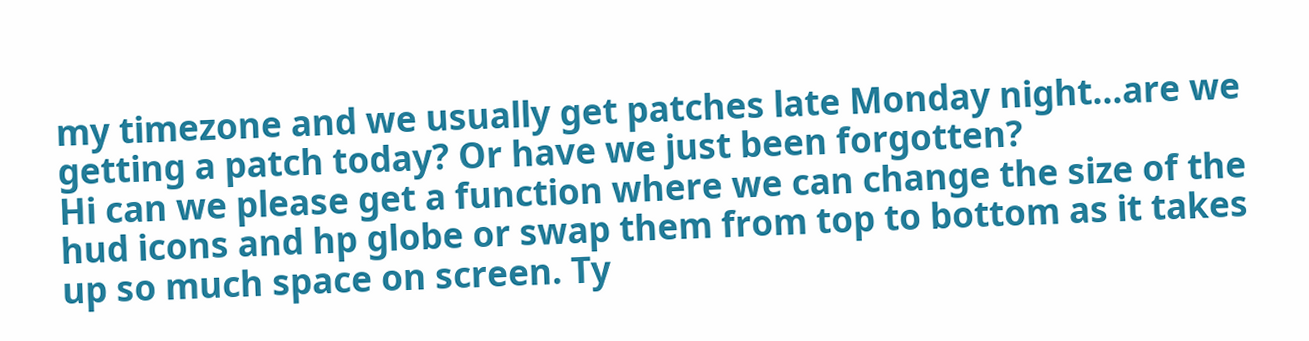my timezone and we usually get patches late Monday night...are we getting a patch today? Or have we just been forgotten?
Hi can we please get a function where we can change the size of the hud icons and hp globe or swap them from top to bottom as it takes up so much space on screen. Ty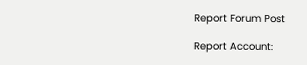Report Forum Post

Report Account: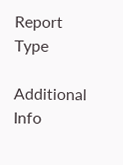Report Type

Additional Info